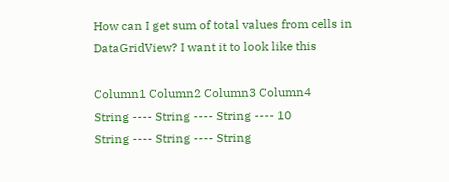How can I get sum of total values from cells in DataGridView? I want it to look like this

Column1 Column2 Column3 Column4
String ---- String ---- String ---- 10
String ---- String ---- String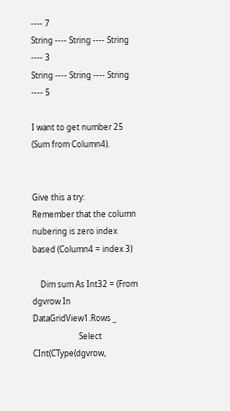---- 7
String ---- String ---- String ---- 3
String ---- String ---- String ---- 5

I want to get number 25 (Sum from Column4).


Give this a try:
Remember that the column nubering is zero index based (Column4 = index 3)

    Dim sum As Int32 = (From dgvrow In DataGridView1.Rows _
                       Select CInt(CType(dgvrow,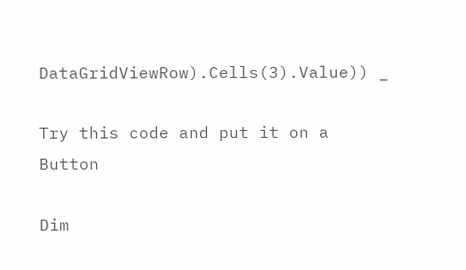DataGridViewRow).Cells(3).Value)) _

Try this code and put it on a Button

Dim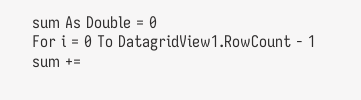sum As Double = 0
For i = 0 To DatagridView1.RowCount - 1
sum +=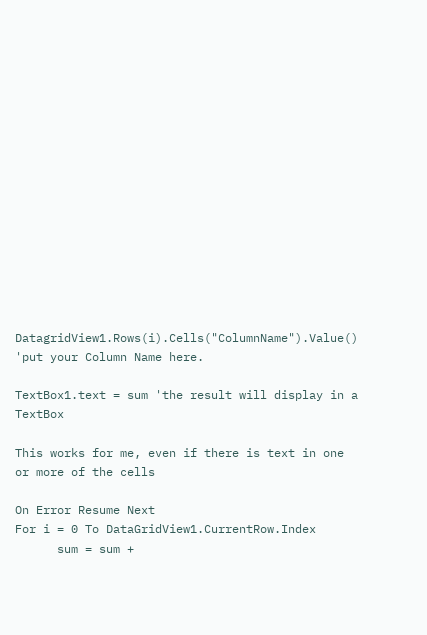DatagridView1.Rows(i).Cells("ColumnName").Value() 'put your Column Name here.

TextBox1.text = sum 'the result will display in a TextBox

This works for me, even if there is text in one or more of the cells

On Error Resume Next
For i = 0 To DataGridView1.CurrentRow.Index
      sum = sum +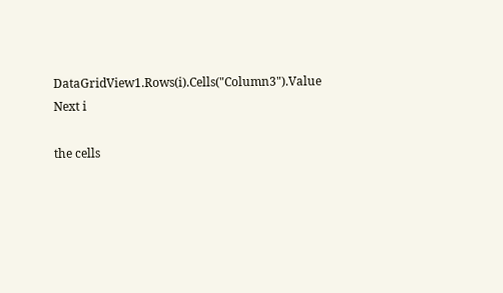DataGridView1.Rows(i).Cells("Column3").Value
Next i

the cells